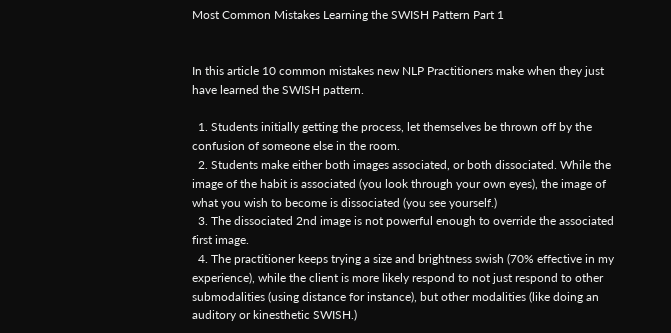Most Common Mistakes Learning the SWISH Pattern Part 1


In this article 10 common mistakes new NLP Practitioners make when they just have learned the SWISH pattern.

  1. Students initially getting the process, let themselves be thrown off by the confusion of someone else in the room.
  2. Students make either both images associated, or both dissociated. While the image of the habit is associated (you look through your own eyes), the image of what you wish to become is dissociated (you see yourself.)
  3. The dissociated 2nd image is not powerful enough to override the associated first image.
  4. The practitioner keeps trying a size and brightness swish (70% effective in my experience), while the client is more likely respond to not just respond to other submodalities (using distance for instance), but other modalities (like doing an auditory or kinesthetic SWISH.)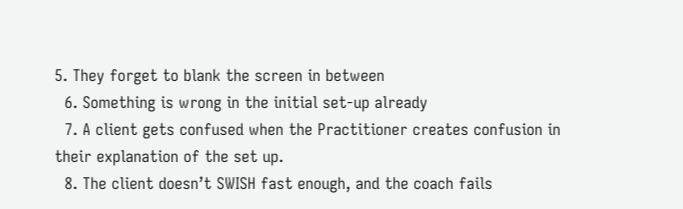5. They forget to blank the screen in between
  6. Something is wrong in the initial set-up already
  7. A client gets confused when the Practitioner creates confusion in their explanation of the set up.
  8. The client doesn’t SWISH fast enough, and the coach fails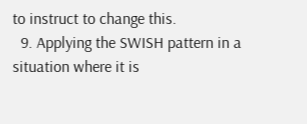to instruct to change this.
  9. Applying the SWISH pattern in a situation where it is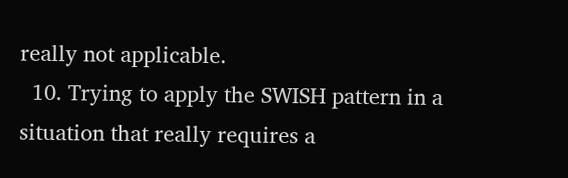really not applicable.
  10. Trying to apply the SWISH pattern in a situation that really requires a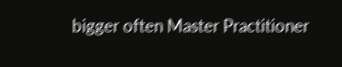bigger often Master Practitioner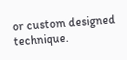or custom designed technique.